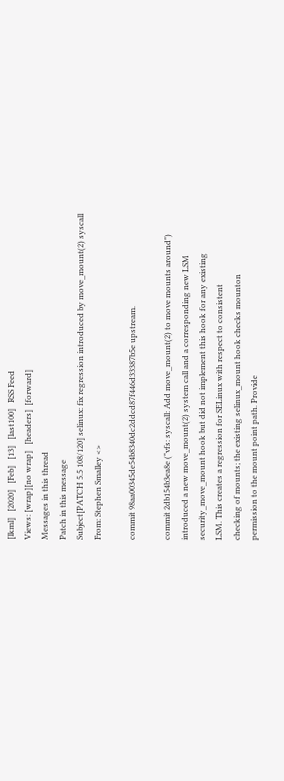[lkml]   [2020]   [Feb]   [13]   [last100]   RSS Feed
Views: [wrap][no wrap]   [headers]  [forward]
Messages in this thread
Patch in this message
Subject[PATCH 5.5 108/120] selinux: fix regression introduced by move_mount(2) syscall
From: Stephen Smalley <>

commit 98aa00345de54b8340dc2ddcd87f446d33387b5e upstream.

commit 2db154b3ea8e ("vfs: syscall: Add move_mount(2) to move mounts around")
introduced a new move_mount(2) system call and a corresponding new LSM
security_move_mount hook but did not implement this hook for any existing
LSM. This creates a regression for SELinux with respect to consistent
checking of mounts; the existing selinux_mount hook checks mounton
permission to the mount point path. Provide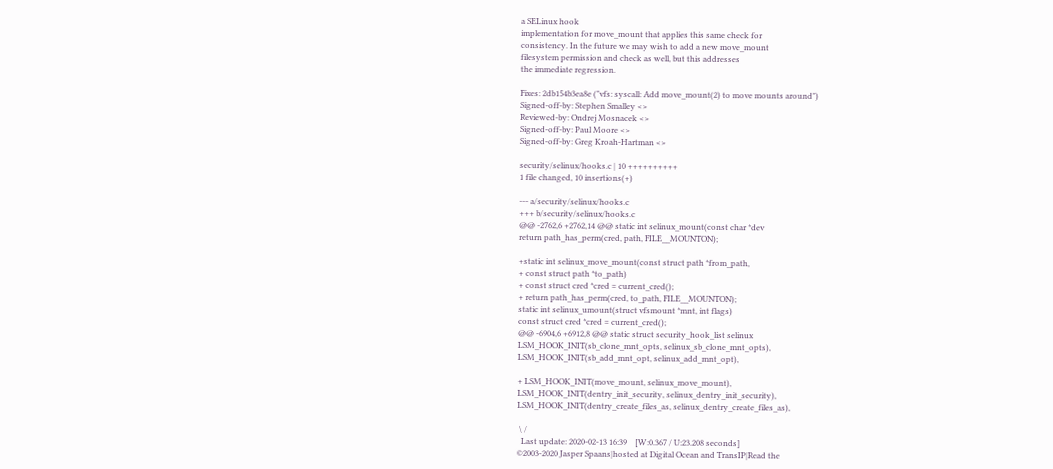a SELinux hook
implementation for move_mount that applies this same check for
consistency. In the future we may wish to add a new move_mount
filesystem permission and check as well, but this addresses
the immediate regression.

Fixes: 2db154b3ea8e ("vfs: syscall: Add move_mount(2) to move mounts around")
Signed-off-by: Stephen Smalley <>
Reviewed-by: Ondrej Mosnacek <>
Signed-off-by: Paul Moore <>
Signed-off-by: Greg Kroah-Hartman <>

security/selinux/hooks.c | 10 ++++++++++
1 file changed, 10 insertions(+)

--- a/security/selinux/hooks.c
+++ b/security/selinux/hooks.c
@@ -2762,6 +2762,14 @@ static int selinux_mount(const char *dev
return path_has_perm(cred, path, FILE__MOUNTON);

+static int selinux_move_mount(const struct path *from_path,
+ const struct path *to_path)
+ const struct cred *cred = current_cred();
+ return path_has_perm(cred, to_path, FILE__MOUNTON);
static int selinux_umount(struct vfsmount *mnt, int flags)
const struct cred *cred = current_cred();
@@ -6904,6 +6912,8 @@ static struct security_hook_list selinux
LSM_HOOK_INIT(sb_clone_mnt_opts, selinux_sb_clone_mnt_opts),
LSM_HOOK_INIT(sb_add_mnt_opt, selinux_add_mnt_opt),

+ LSM_HOOK_INIT(move_mount, selinux_move_mount),
LSM_HOOK_INIT(dentry_init_security, selinux_dentry_init_security),
LSM_HOOK_INIT(dentry_create_files_as, selinux_dentry_create_files_as),

 \ /
  Last update: 2020-02-13 16:39    [W:0.367 / U:23.208 seconds]
©2003-2020 Jasper Spaans|hosted at Digital Ocean and TransIP|Read the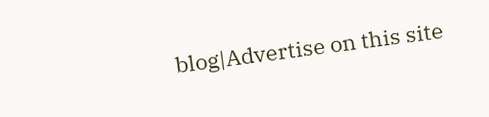blog|Advertise on this site